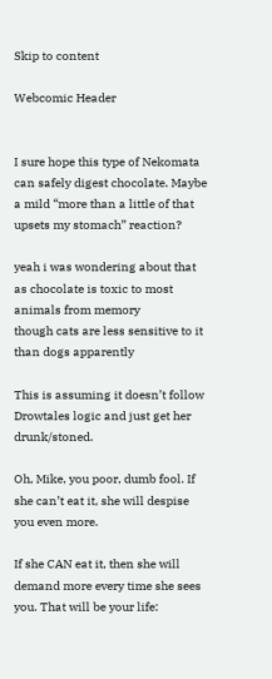Skip to content

Webcomic Header


I sure hope this type of Nekomata can safely digest chocolate. Maybe a mild “more than a little of that upsets my stomach” reaction?

yeah i was wondering about that
as chocolate is toxic to most animals from memory
though cats are less sensitive to it than dogs apparently

This is assuming it doesn’t follow Drowtales logic and just get her drunk/stoned.

Oh, Mike, you poor, dumb fool. If she can’t eat it, she will despise you even more.

If she CAN eat it, then she will demand more every time she sees you. That will be your life: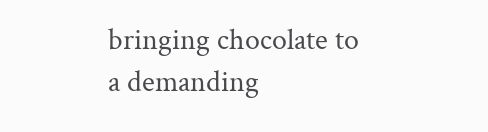bringing chocolate to a demanding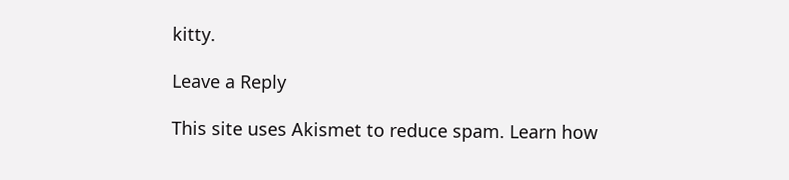kitty.

Leave a Reply

This site uses Akismet to reduce spam. Learn how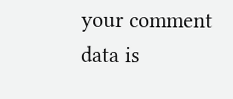your comment data is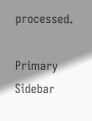processed.

Primary Sidebar